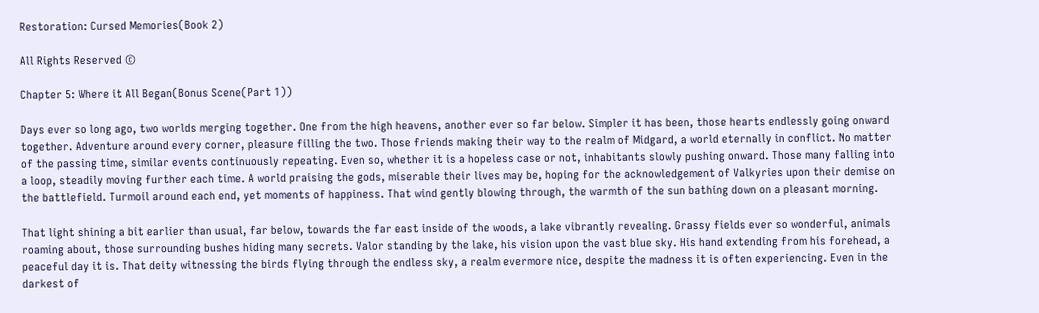Restoration: Cursed Memories(Book 2)

All Rights Reserved ©

Chapter 5: Where it All Began(Bonus Scene(Part 1))

Days ever so long ago, two worlds merging together. One from the high heavens, another ever so far below. Simpler it has been, those hearts endlessly going onward together. Adventure around every corner, pleasure filling the two. Those friends making their way to the realm of Midgard, a world eternally in conflict. No matter of the passing time, similar events continuously repeating. Even so, whether it is a hopeless case or not, inhabitants slowly pushing onward. Those many falling into a loop, steadily moving further each time. A world praising the gods, miserable their lives may be, hoping for the acknowledgement of Valkyries upon their demise on the battlefield. Turmoil around each end, yet moments of happiness. That wind gently blowing through, the warmth of the sun bathing down on a pleasant morning.

That light shining a bit earlier than usual, far below, towards the far east inside of the woods, a lake vibrantly revealing. Grassy fields ever so wonderful, animals roaming about, those surrounding bushes hiding many secrets. Valor standing by the lake, his vision upon the vast blue sky. His hand extending from his forehead, a peaceful day it is. That deity witnessing the birds flying through the endless sky, a realm evermore nice, despite the madness it is often experiencing. Even in the darkest of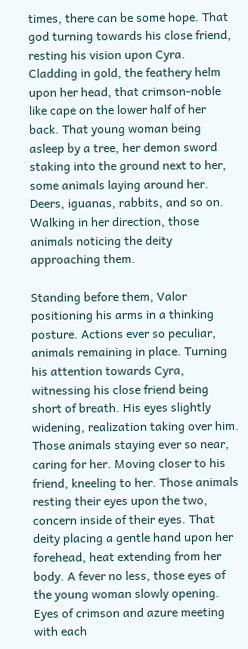times, there can be some hope. That god turning towards his close friend, resting his vision upon Cyra. Cladding in gold, the feathery helm upon her head, that crimson-noble like cape on the lower half of her back. That young woman being asleep by a tree, her demon sword staking into the ground next to her, some animals laying around her. Deers, iguanas, rabbits, and so on. Walking in her direction, those animals noticing the deity approaching them.

Standing before them, Valor positioning his arms in a thinking posture. Actions ever so peculiar, animals remaining in place. Turning his attention towards Cyra, witnessing his close friend being short of breath. His eyes slightly widening, realization taking over him. Those animals staying ever so near, caring for her. Moving closer to his friend, kneeling to her. Those animals resting their eyes upon the two, concern inside of their eyes. That deity placing a gentle hand upon her forehead, heat extending from her body. A fever no less, those eyes of the young woman slowly opening. Eyes of crimson and azure meeting with each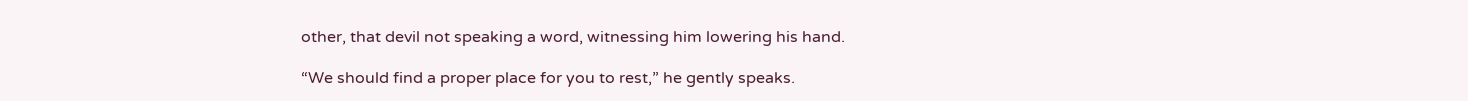other, that devil not speaking a word, witnessing him lowering his hand.

“We should find a proper place for you to rest,” he gently speaks.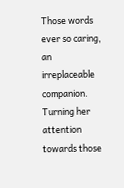Those words ever so caring, an irreplaceable companion. Turning her attention towards those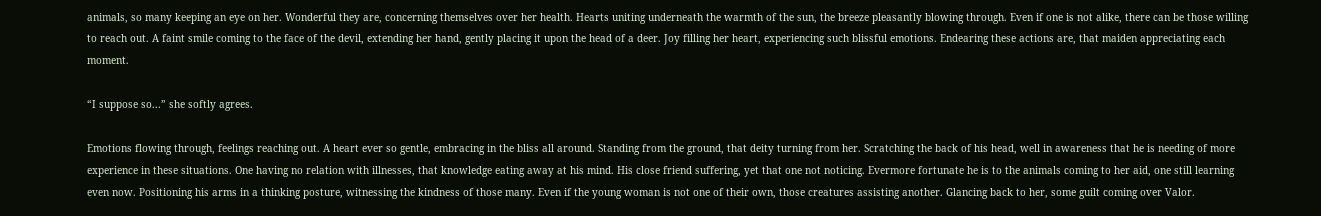animals, so many keeping an eye on her. Wonderful they are, concerning themselves over her health. Hearts uniting underneath the warmth of the sun, the breeze pleasantly blowing through. Even if one is not alike, there can be those willing to reach out. A faint smile coming to the face of the devil, extending her hand, gently placing it upon the head of a deer. Joy filling her heart, experiencing such blissful emotions. Endearing these actions are, that maiden appreciating each moment.

“I suppose so...” she softly agrees.

Emotions flowing through, feelings reaching out. A heart ever so gentle, embracing in the bliss all around. Standing from the ground, that deity turning from her. Scratching the back of his head, well in awareness that he is needing of more experience in these situations. One having no relation with illnesses, that knowledge eating away at his mind. His close friend suffering, yet that one not noticing. Evermore fortunate he is to the animals coming to her aid, one still learning even now. Positioning his arms in a thinking posture, witnessing the kindness of those many. Even if the young woman is not one of their own, those creatures assisting another. Glancing back to her, some guilt coming over Valor.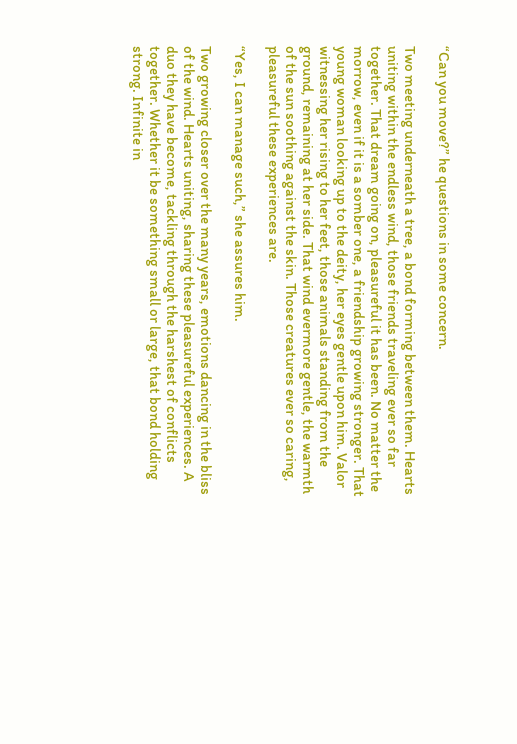“Can you move?” he questions in some concern.

Two meeting underneath a tree, a bond forming between them. Hearts uniting within the endless wind, those friends traveling ever so far together. That dream going on, pleasureful it has been. No matter the morrow, even if it is a somber one, a friendship growing stronger. That young woman looking up to the deity, her eyes gentle upon him. Valor witnessing her rising to her feet, those animals standing from the ground, remaining at her side. That wind evermore gentle, the warmth of the sun soothing against the skin. Those creatures ever so caring, pleasureful these experiences are.

“Yes, I can manage such,” she assures him.

Two growing closer over the many years, emotions dancing in the bliss of the wind. Hearts uniting, sharing these pleasureful experiences. A duo they have become, tackling through the harshest of conflicts together. Whether it be something small or large, that bond holding strong. Infinite in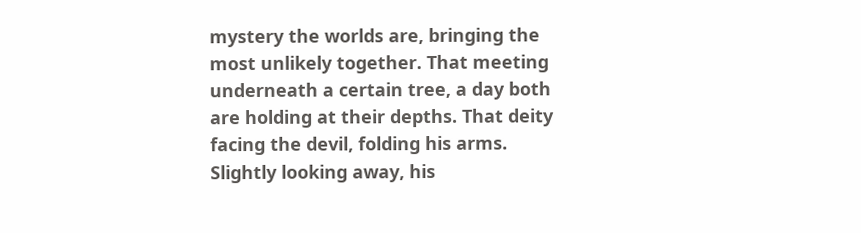mystery the worlds are, bringing the most unlikely together. That meeting underneath a certain tree, a day both are holding at their depths. That deity facing the devil, folding his arms. Slightly looking away, his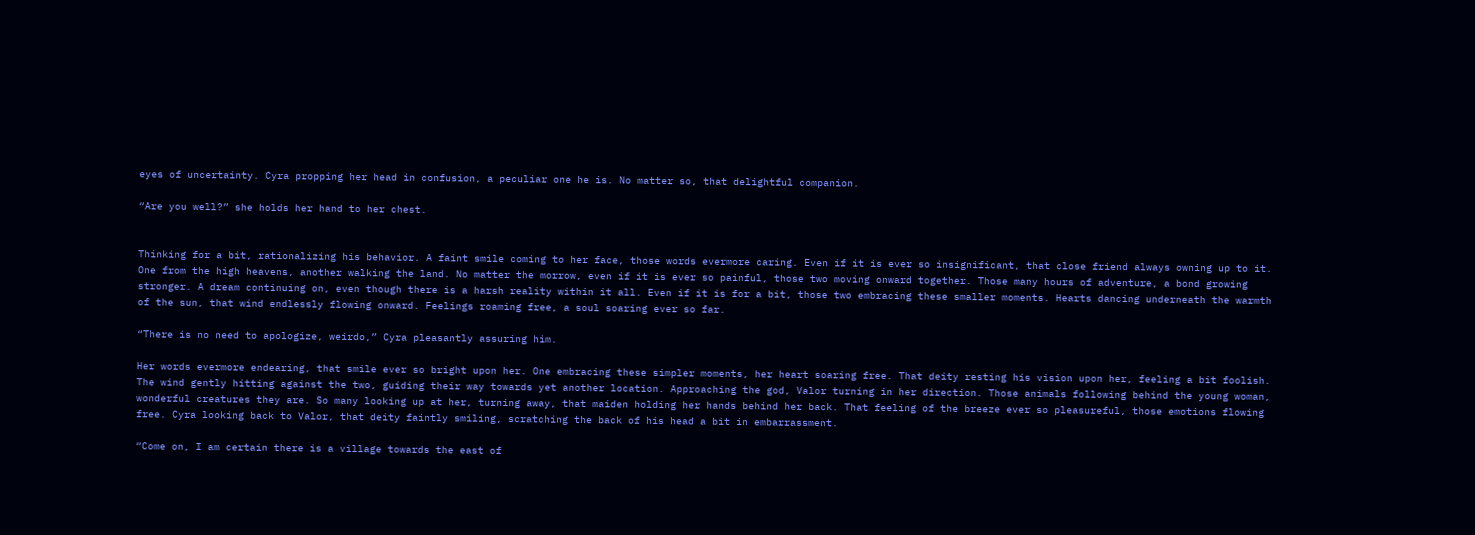eyes of uncertainty. Cyra propping her head in confusion, a peculiar one he is. No matter so, that delightful companion.

“Are you well?” she holds her hand to her chest.


Thinking for a bit, rationalizing his behavior. A faint smile coming to her face, those words evermore caring. Even if it is ever so insignificant, that close friend always owning up to it. One from the high heavens, another walking the land. No matter the morrow, even if it is ever so painful, those two moving onward together. Those many hours of adventure, a bond growing stronger. A dream continuing on, even though there is a harsh reality within it all. Even if it is for a bit, those two embracing these smaller moments. Hearts dancing underneath the warmth of the sun, that wind endlessly flowing onward. Feelings roaming free, a soul soaring ever so far.

“There is no need to apologize, weirdo,” Cyra pleasantly assuring him.

Her words evermore endearing, that smile ever so bright upon her. One embracing these simpler moments, her heart soaring free. That deity resting his vision upon her, feeling a bit foolish. The wind gently hitting against the two, guiding their way towards yet another location. Approaching the god, Valor turning in her direction. Those animals following behind the young woman, wonderful creatures they are. So many looking up at her, turning away, that maiden holding her hands behind her back. That feeling of the breeze ever so pleasureful, those emotions flowing free. Cyra looking back to Valor, that deity faintly smiling, scratching the back of his head a bit in embarrassment.

“Come on, I am certain there is a village towards the east of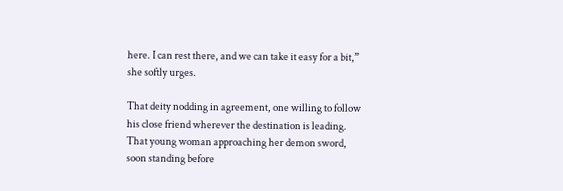here. I can rest there, and we can take it easy for a bit,” she softly urges.

That deity nodding in agreement, one willing to follow his close friend wherever the destination is leading. That young woman approaching her demon sword, soon standing before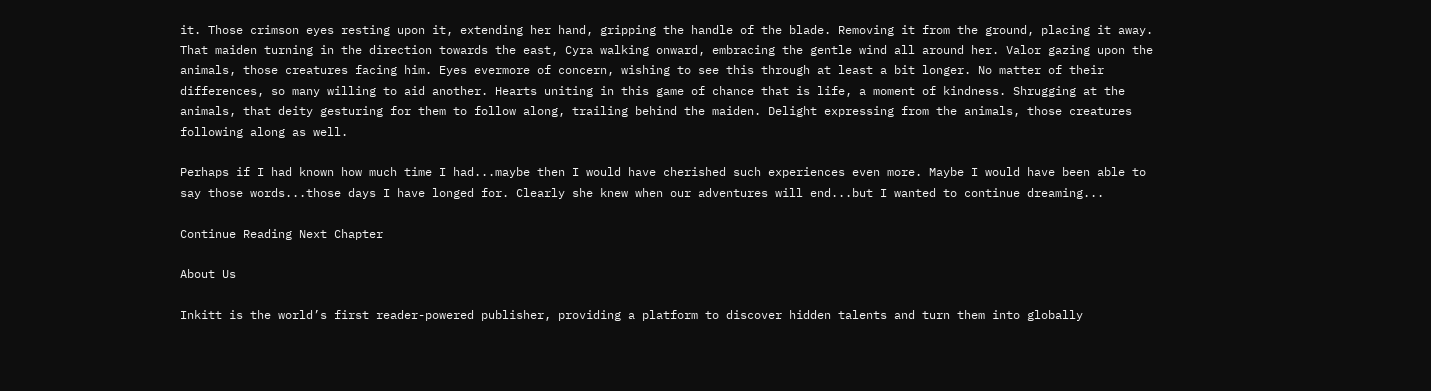it. Those crimson eyes resting upon it, extending her hand, gripping the handle of the blade. Removing it from the ground, placing it away. That maiden turning in the direction towards the east, Cyra walking onward, embracing the gentle wind all around her. Valor gazing upon the animals, those creatures facing him. Eyes evermore of concern, wishing to see this through at least a bit longer. No matter of their differences, so many willing to aid another. Hearts uniting in this game of chance that is life, a moment of kindness. Shrugging at the animals, that deity gesturing for them to follow along, trailing behind the maiden. Delight expressing from the animals, those creatures following along as well.

Perhaps if I had known how much time I had...maybe then I would have cherished such experiences even more. Maybe I would have been able to say those words...those days I have longed for. Clearly she knew when our adventures will end...but I wanted to continue dreaming...

Continue Reading Next Chapter

About Us

Inkitt is the world’s first reader-powered publisher, providing a platform to discover hidden talents and turn them into globally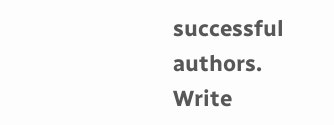successful authors. Write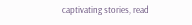captivating stories, read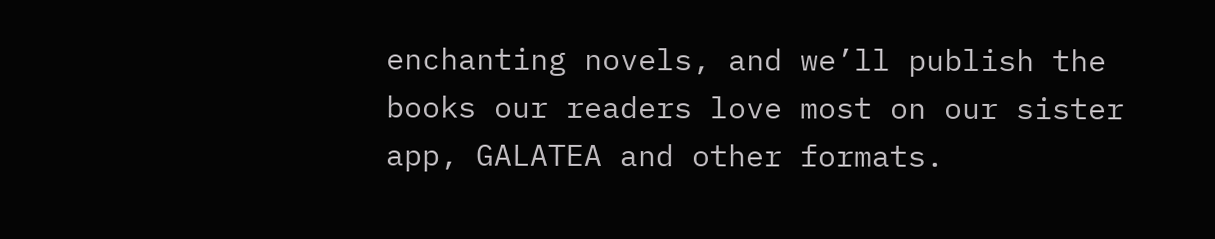enchanting novels, and we’ll publish the books our readers love most on our sister app, GALATEA and other formats.